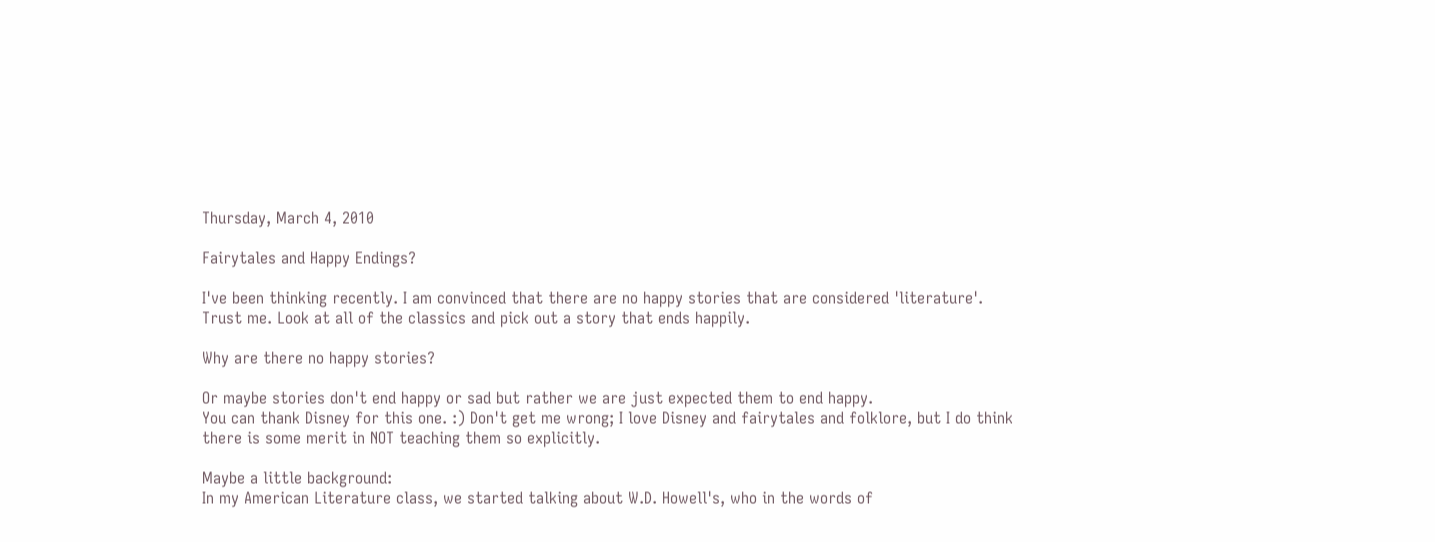Thursday, March 4, 2010

Fairytales and Happy Endings?

I've been thinking recently. I am convinced that there are no happy stories that are considered 'literature'. Trust me. Look at all of the classics and pick out a story that ends happily.

Why are there no happy stories?

Or maybe stories don't end happy or sad but rather we are just expected them to end happy.
You can thank Disney for this one. :) Don't get me wrong; I love Disney and fairytales and folklore, but I do think there is some merit in NOT teaching them so explicitly.

Maybe a little background:
In my American Literature class, we started talking about W.D. Howell's, who in the words of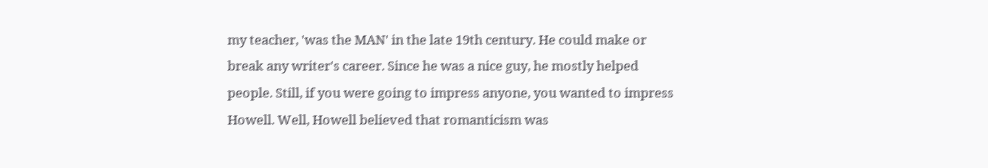my teacher, 'was the MAN' in the late 19th century. He could make or break any writer's career. Since he was a nice guy, he mostly helped people. Still, if you were going to impress anyone, you wanted to impress Howell. Well, Howell believed that romanticism was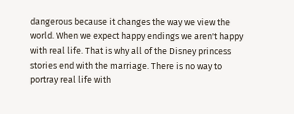dangerous because it changes the way we view the world. When we expect happy endings we aren't happy with real life. That is why all of the Disney princess stories end with the marriage. There is no way to portray real life with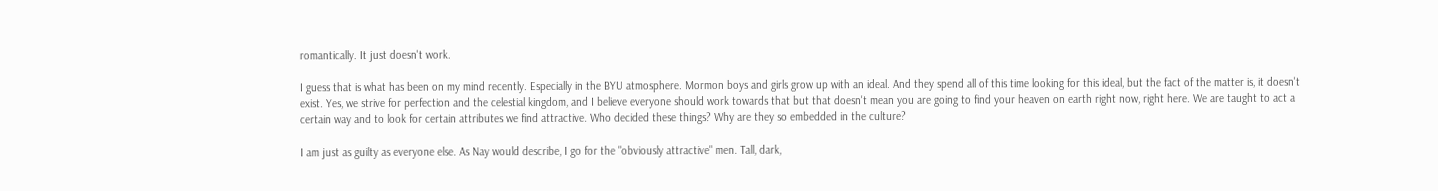romantically. It just doesn't work.

I guess that is what has been on my mind recently. Especially in the BYU atmosphere. Mormon boys and girls grow up with an ideal. And they spend all of this time looking for this ideal, but the fact of the matter is, it doesn't exist. Yes, we strive for perfection and the celestial kingdom, and I believe everyone should work towards that but that doesn't mean you are going to find your heaven on earth right now, right here. We are taught to act a certain way and to look for certain attributes we find attractive. Who decided these things? Why are they so embedded in the culture?

I am just as guilty as everyone else. As Nay would describe, I go for the "obviously attractive" men. Tall, dark,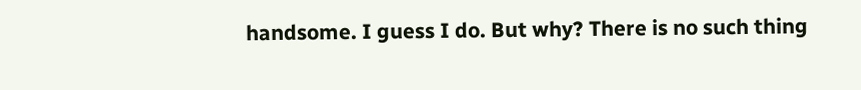handsome. I guess I do. But why? There is no such thing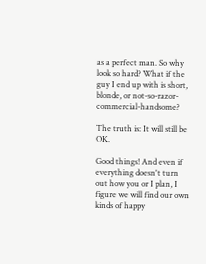as a perfect man. So why look so hard? What if the guy I end up with is short, blonde, or not-so-razor-commercial-handsome?

The truth is: It will still be OK.

Good things! And even if everything doesn't turn out how you or I plan, I figure we will find our own kinds of happy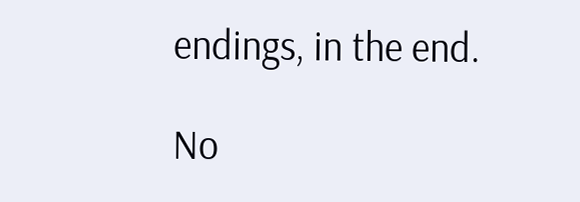endings, in the end.

No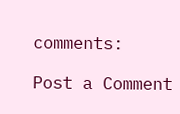comments:

Post a Comment